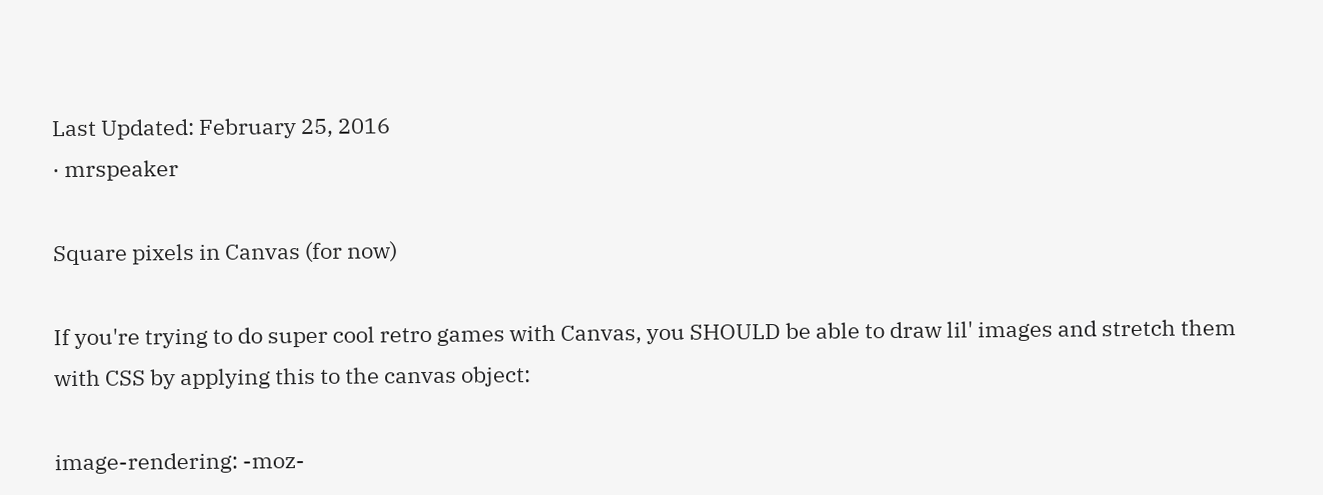Last Updated: February 25, 2016
· mrspeaker

Square pixels in Canvas (for now)

If you're trying to do super cool retro games with Canvas, you SHOULD be able to draw lil' images and stretch them with CSS by applying this to the canvas object:

image-rendering: -moz-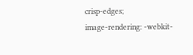crisp-edges;
image-rendering: -webkit-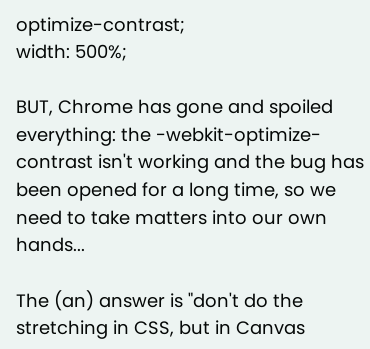optimize-contrast;
width: 500%;

BUT, Chrome has gone and spoiled everything: the -webkit-optimize-contrast isn't working and the bug has been opened for a long time, so we need to take matters into our own hands...

The (an) answer is "don't do the stretching in CSS, but in Canvas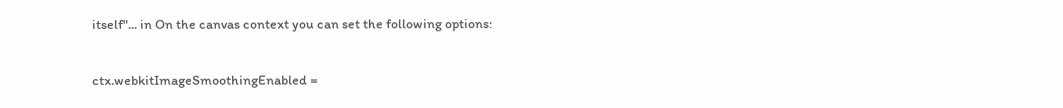itself"... in On the canvas context you can set the following options:

ctx.webkitImageSmoothingEnabled =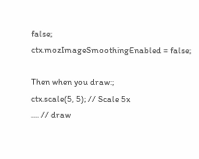false;
ctx.mozImageSmoothingEnabled = false;

Then when you draw:;
ctx.scale(5, 5); // Scale 5x
.... // draw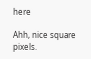here

Ahh, nice square pixels.